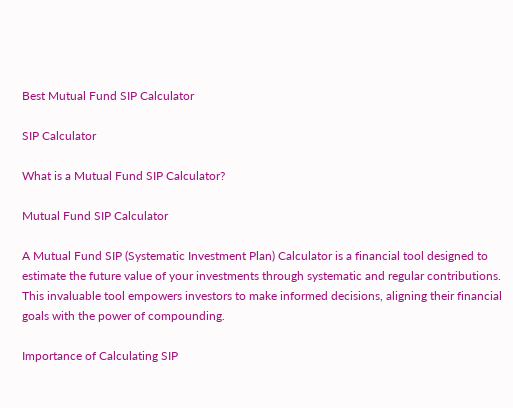Best Mutual Fund SIP Calculator

SIP Calculator

What is a Mutual Fund SIP Calculator?

Mutual Fund SIP Calculator

A Mutual Fund SIP (Systematic Investment Plan) Calculator is a financial tool designed to estimate the future value of your investments through systematic and regular contributions. This invaluable tool empowers investors to make informed decisions, aligning their financial goals with the power of compounding.

Importance of Calculating SIP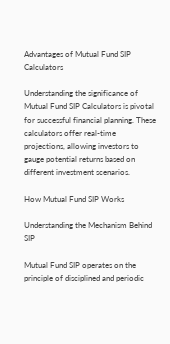Advantages of Mutual Fund SIP Calculators

Understanding the significance of Mutual Fund SIP Calculators is pivotal for successful financial planning. These calculators offer real-time projections, allowing investors to gauge potential returns based on different investment scenarios.

How Mutual Fund SIP Works

Understanding the Mechanism Behind SIP

Mutual Fund SIP operates on the principle of disciplined and periodic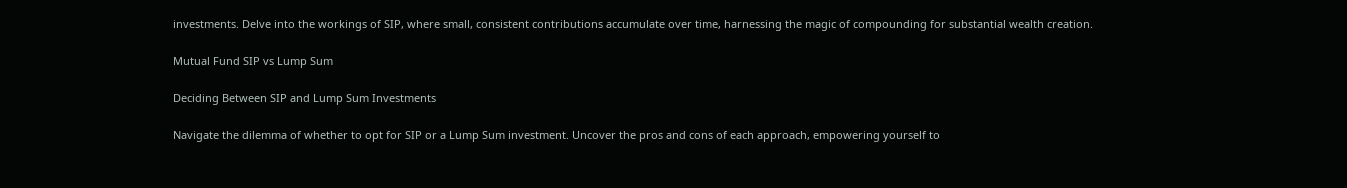investments. Delve into the workings of SIP, where small, consistent contributions accumulate over time, harnessing the magic of compounding for substantial wealth creation.

Mutual Fund SIP vs Lump Sum

Deciding Between SIP and Lump Sum Investments

Navigate the dilemma of whether to opt for SIP or a Lump Sum investment. Uncover the pros and cons of each approach, empowering yourself to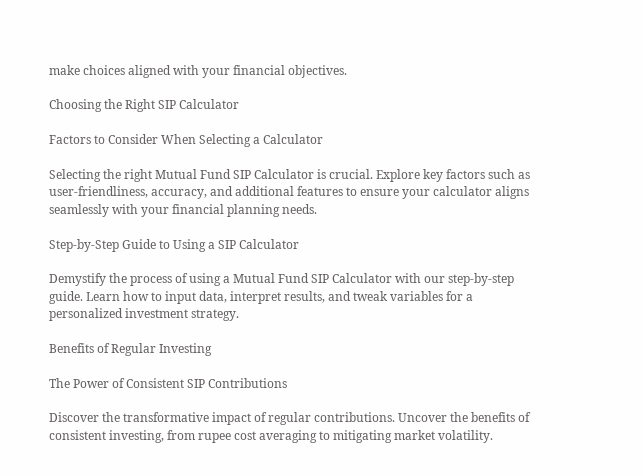make choices aligned with your financial objectives.

Choosing the Right SIP Calculator

Factors to Consider When Selecting a Calculator

Selecting the right Mutual Fund SIP Calculator is crucial. Explore key factors such as user-friendliness, accuracy, and additional features to ensure your calculator aligns seamlessly with your financial planning needs.

Step-by-Step Guide to Using a SIP Calculator

Demystify the process of using a Mutual Fund SIP Calculator with our step-by-step guide. Learn how to input data, interpret results, and tweak variables for a personalized investment strategy.

Benefits of Regular Investing

The Power of Consistent SIP Contributions

Discover the transformative impact of regular contributions. Uncover the benefits of consistent investing, from rupee cost averaging to mitigating market volatility.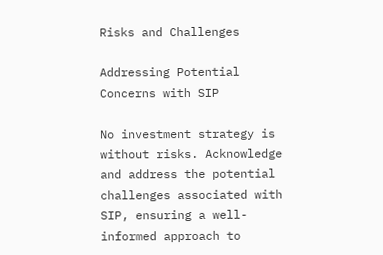Risks and Challenges

Addressing Potential Concerns with SIP

No investment strategy is without risks. Acknowledge and address the potential challenges associated with SIP, ensuring a well-informed approach to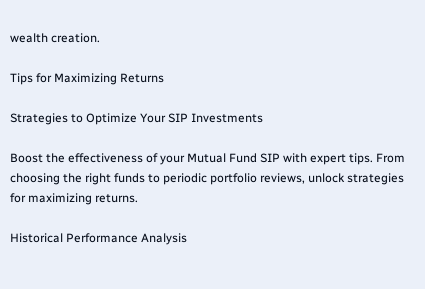wealth creation.

Tips for Maximizing Returns

Strategies to Optimize Your SIP Investments

Boost the effectiveness of your Mutual Fund SIP with expert tips. From choosing the right funds to periodic portfolio reviews, unlock strategies for maximizing returns.

Historical Performance Analysis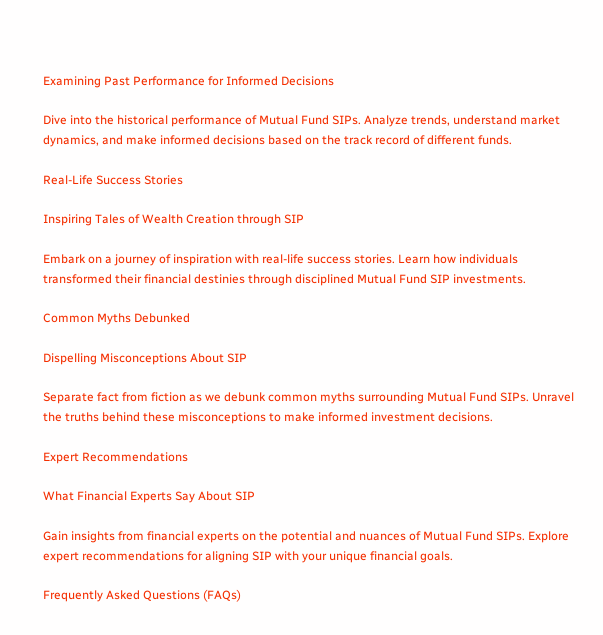Examining Past Performance for Informed Decisions

Dive into the historical performance of Mutual Fund SIPs. Analyze trends, understand market dynamics, and make informed decisions based on the track record of different funds.

Real-Life Success Stories

Inspiring Tales of Wealth Creation through SIP

Embark on a journey of inspiration with real-life success stories. Learn how individuals transformed their financial destinies through disciplined Mutual Fund SIP investments.

Common Myths Debunked

Dispelling Misconceptions About SIP

Separate fact from fiction as we debunk common myths surrounding Mutual Fund SIPs. Unravel the truths behind these misconceptions to make informed investment decisions.

Expert Recommendations

What Financial Experts Say About SIP

Gain insights from financial experts on the potential and nuances of Mutual Fund SIPs. Explore expert recommendations for aligning SIP with your unique financial goals.

Frequently Asked Questions (FAQs)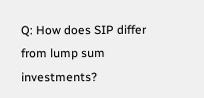Q: How does SIP differ from lump sum investments?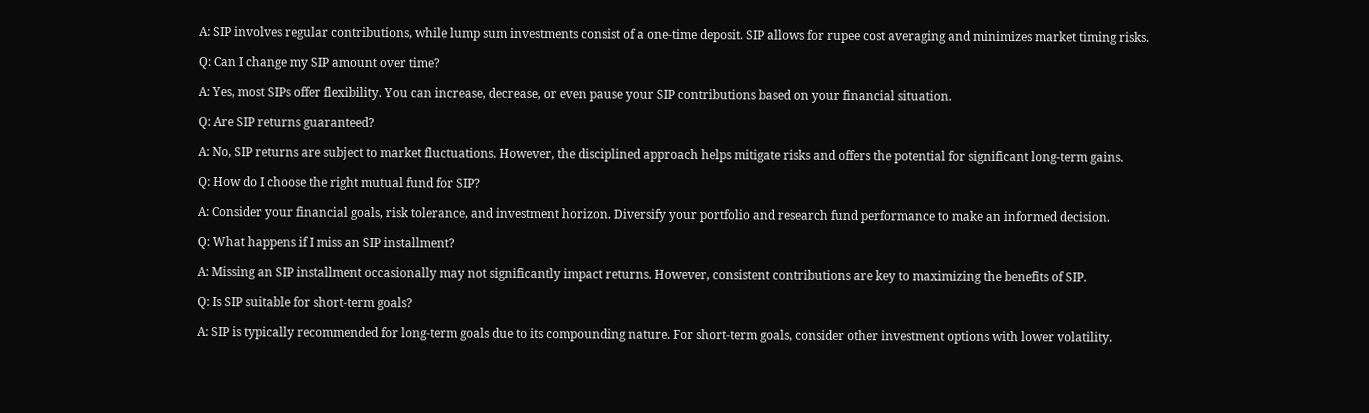A: SIP involves regular contributions, while lump sum investments consist of a one-time deposit. SIP allows for rupee cost averaging and minimizes market timing risks.

Q: Can I change my SIP amount over time?

A: Yes, most SIPs offer flexibility. You can increase, decrease, or even pause your SIP contributions based on your financial situation.

Q: Are SIP returns guaranteed?

A: No, SIP returns are subject to market fluctuations. However, the disciplined approach helps mitigate risks and offers the potential for significant long-term gains.

Q: How do I choose the right mutual fund for SIP?

A: Consider your financial goals, risk tolerance, and investment horizon. Diversify your portfolio and research fund performance to make an informed decision.

Q: What happens if I miss an SIP installment?

A: Missing an SIP installment occasionally may not significantly impact returns. However, consistent contributions are key to maximizing the benefits of SIP.

Q: Is SIP suitable for short-term goals?

A: SIP is typically recommended for long-term goals due to its compounding nature. For short-term goals, consider other investment options with lower volatility.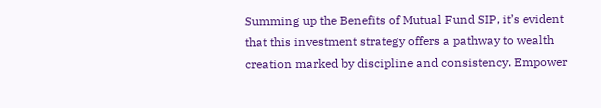Summing up the Benefits of Mutual Fund SIP, it’s evident that this investment strategy offers a pathway to wealth creation marked by discipline and consistency. Empower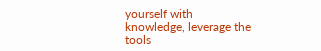yourself with knowledge, leverage the tools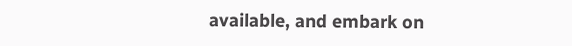available, and embark on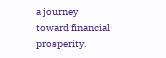a journey toward financial prosperity.